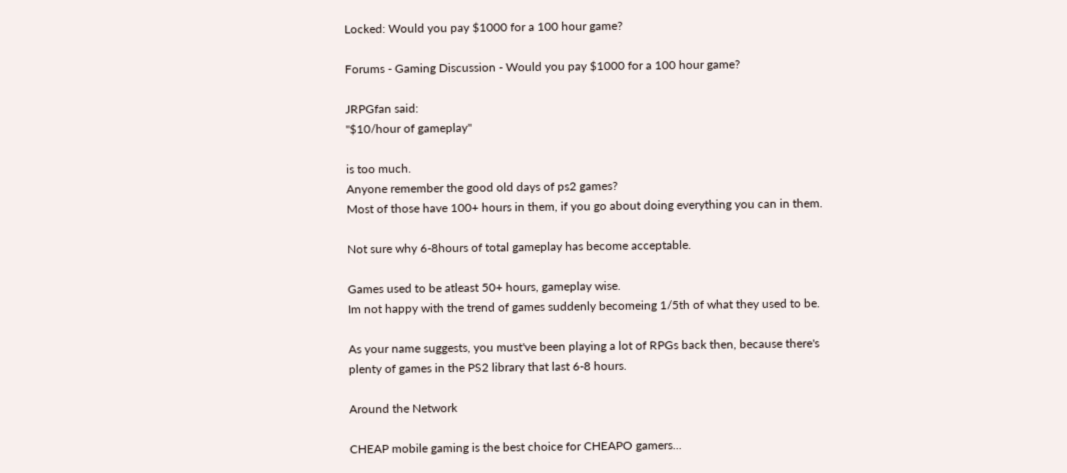Locked: Would you pay $1000 for a 100 hour game?

Forums - Gaming Discussion - Would you pay $1000 for a 100 hour game?

JRPGfan said:
"$10/hour of gameplay"

is too much.
Anyone remember the good old days of ps2 games?
Most of those have 100+ hours in them, if you go about doing everything you can in them.

Not sure why 6-8hours of total gameplay has become acceptable.

Games used to be atleast 50+ hours, gameplay wise.
Im not happy with the trend of games suddenly becomeing 1/5th of what they used to be.

As your name suggests, you must've been playing a lot of RPGs back then, because there's plenty of games in the PS2 library that last 6-8 hours.

Around the Network

CHEAP mobile gaming is the best choice for CHEAPO gamers...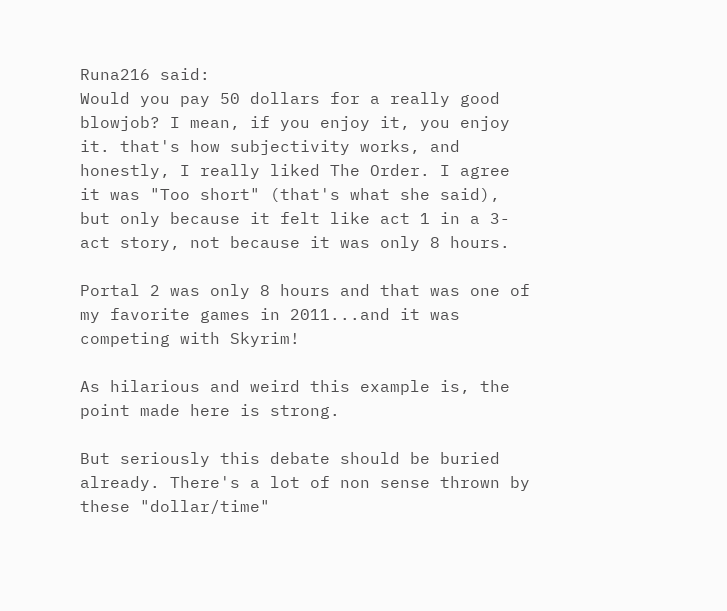Runa216 said:
Would you pay 50 dollars for a really good blowjob? I mean, if you enjoy it, you enjoy it. that's how subjectivity works, and honestly, I really liked The Order. I agree it was "Too short" (that's what she said), but only because it felt like act 1 in a 3-act story, not because it was only 8 hours.

Portal 2 was only 8 hours and that was one of my favorite games in 2011...and it was competing with Skyrim!

As hilarious and weird this example is, the point made here is strong.

But seriously this debate should be buried already. There's a lot of non sense thrown by these "dollar/time"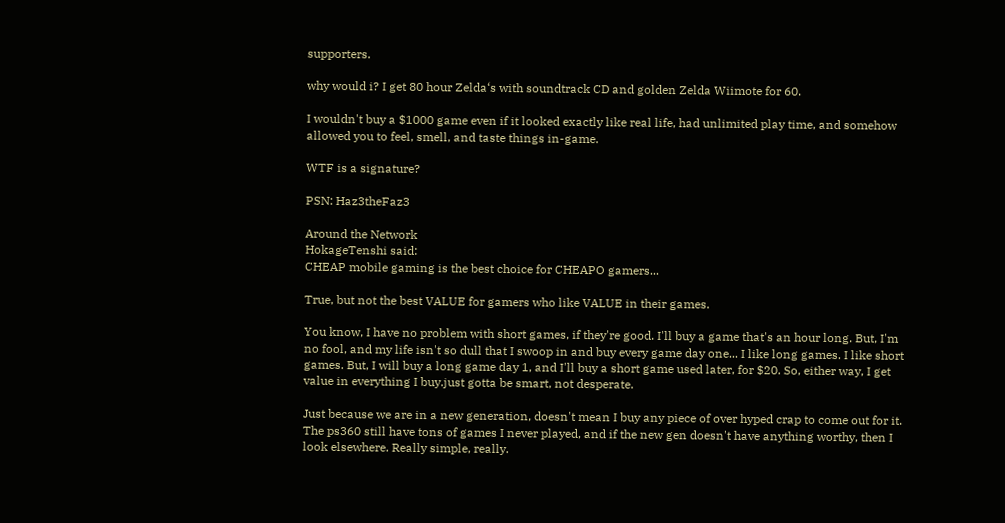supporters.

why would i? I get 80 hour Zelda‘s with soundtrack CD and golden Zelda Wiimote for 60.

I wouldn't buy a $1000 game even if it looked exactly like real life, had unlimited play time, and somehow allowed you to feel, smell, and taste things in-game.

WTF is a signature?

PSN: Haz3theFaz3

Around the Network
HokageTenshi said:
CHEAP mobile gaming is the best choice for CHEAPO gamers...

True, but not the best VALUE for gamers who like VALUE in their games.

You know, I have no problem with short games, if they're good. I'll buy a game that's an hour long. But, I'm no fool, and my life isn't so dull that I swoop in and buy every game day one... I like long games. I like short games. But, I will buy a long game day 1, and I'll buy a short game used later, for $20. So, either way, I get value in everything I buy.just gotta be smart, not desperate.

Just because we are in a new generation, doesn't mean I buy any piece of over hyped crap to come out for it. The ps360 still have tons of games I never played, and if the new gen doesn't have anything worthy, then I look elsewhere. Really simple, really.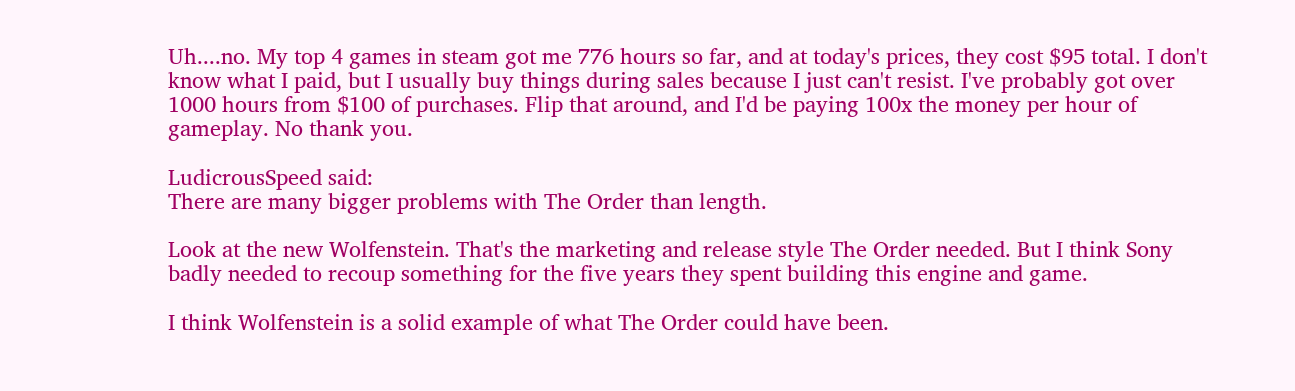Uh....no. My top 4 games in steam got me 776 hours so far, and at today's prices, they cost $95 total. I don't know what I paid, but I usually buy things during sales because I just can't resist. I've probably got over 1000 hours from $100 of purchases. Flip that around, and I'd be paying 100x the money per hour of gameplay. No thank you.

LudicrousSpeed said:
There are many bigger problems with The Order than length.

Look at the new Wolfenstein. That's the marketing and release style The Order needed. But I think Sony badly needed to recoup something for the five years they spent building this engine and game.

I think Wolfenstein is a solid example of what The Order could have been.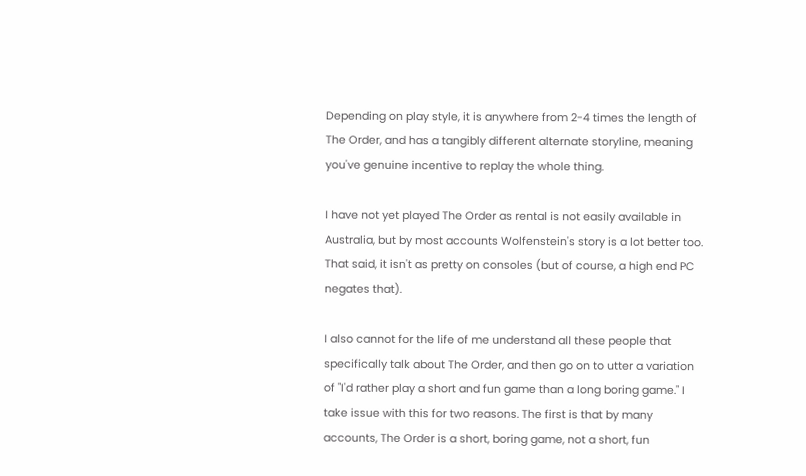Depending on play style, it is anywhere from 2-4 times the length of The Order, and has a tangibly different alternate storyline, meaning you've genuine incentive to replay the whole thing.

I have not yet played The Order as rental is not easily available in Australia, but by most accounts Wolfenstein's story is a lot better too. That said, it isn't as pretty on consoles (but of course, a high end PC negates that).

I also cannot for the life of me understand all these people that specifically talk about The Order, and then go on to utter a variation of "I'd rather play a short and fun game than a long boring game." I take issue with this for two reasons. The first is that by many accounts, The Order is a short, boring game, not a short, fun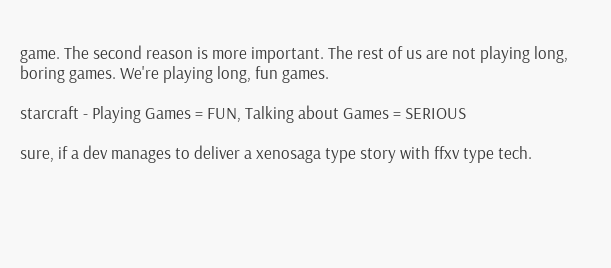game. The second reason is more important. The rest of us are not playing long, boring games. We're playing long, fun games.

starcraft - Playing Games = FUN, Talking about Games = SERIOUS

sure, if a dev manages to deliver a xenosaga type story with ffxv type tech.